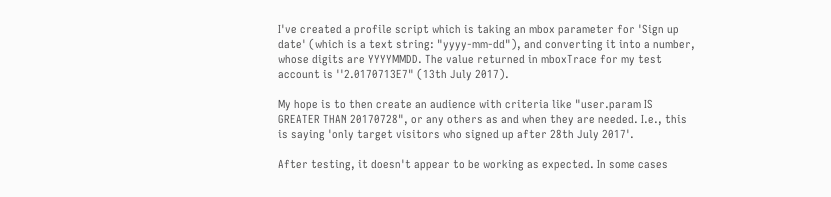I've created a profile script which is taking an mbox parameter for 'Sign up date' (which is a text string: "yyyy-mm-dd"), and converting it into a number, whose digits are YYYYMMDD. The value returned in mboxTrace for my test account is ''2.0170713E7" (13th July 2017).

My hope is to then create an audience with criteria like "user.param IS GREATER THAN 20170728", or any others as and when they are needed. I.e., this is saying 'only target visitors who signed up after 28th July 2017'.

After testing, it doesn't appear to be working as expected. In some cases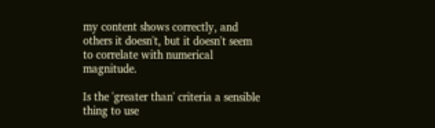my content shows correctly, and others it doesn't, but it doesn't seem to correlate with numerical magnitude.

Is the 'greater than' criteria a sensible thing to use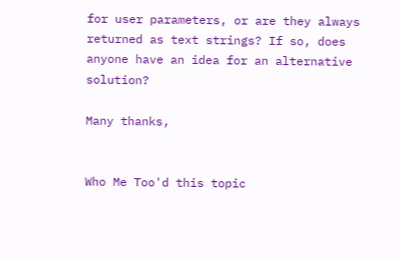for user parameters, or are they always returned as text strings? If so, does anyone have an idea for an alternative solution?

Many thanks,


Who Me Too'd this topic